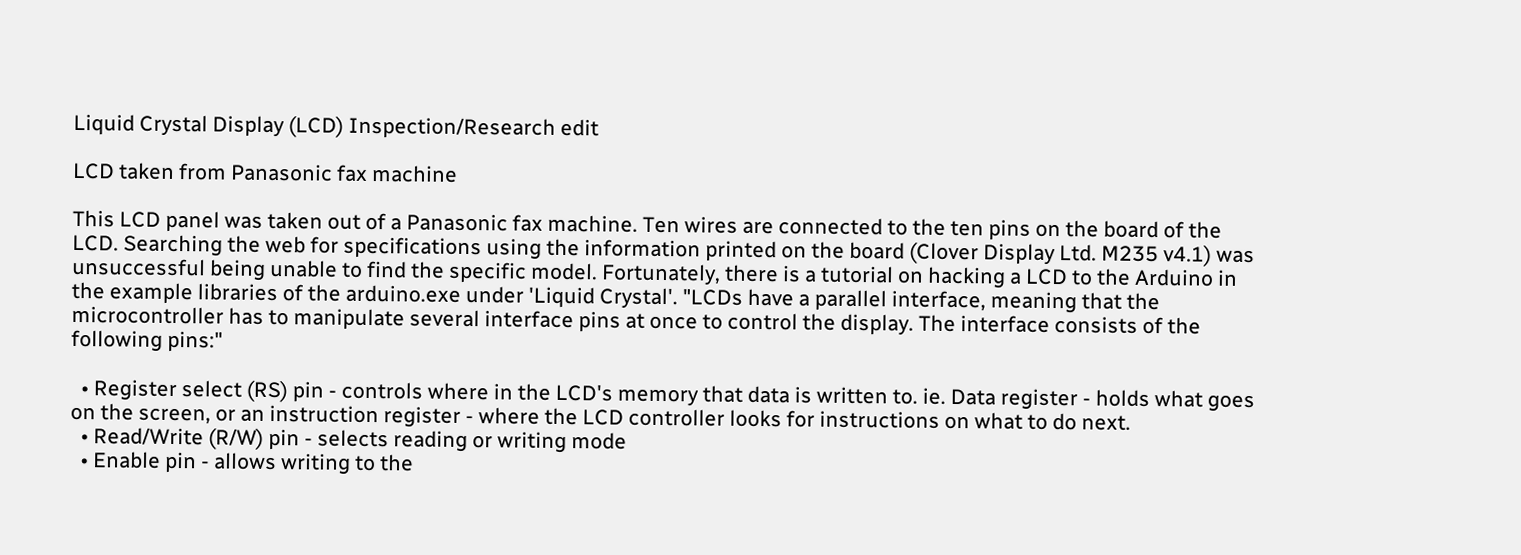Liquid Crystal Display (LCD) Inspection/Research edit

LCD taken from Panasonic fax machine

This LCD panel was taken out of a Panasonic fax machine. Ten wires are connected to the ten pins on the board of the LCD. Searching the web for specifications using the information printed on the board (Clover Display Ltd. M235 v4.1) was unsuccessful being unable to find the specific model. Fortunately, there is a tutorial on hacking a LCD to the Arduino in the example libraries of the arduino.exe under 'Liquid Crystal'. "LCDs have a parallel interface, meaning that the microcontroller has to manipulate several interface pins at once to control the display. The interface consists of the following pins:"

  • Register select (RS) pin - controls where in the LCD's memory that data is written to. ie. Data register - holds what goes on the screen, or an instruction register - where the LCD controller looks for instructions on what to do next.
  • Read/Write (R/W) pin - selects reading or writing mode
  • Enable pin - allows writing to the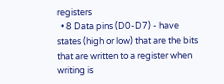registers
  • 8 Data pins (D0-D7) - have states (high or low) that are the bits that are written to a register when writing is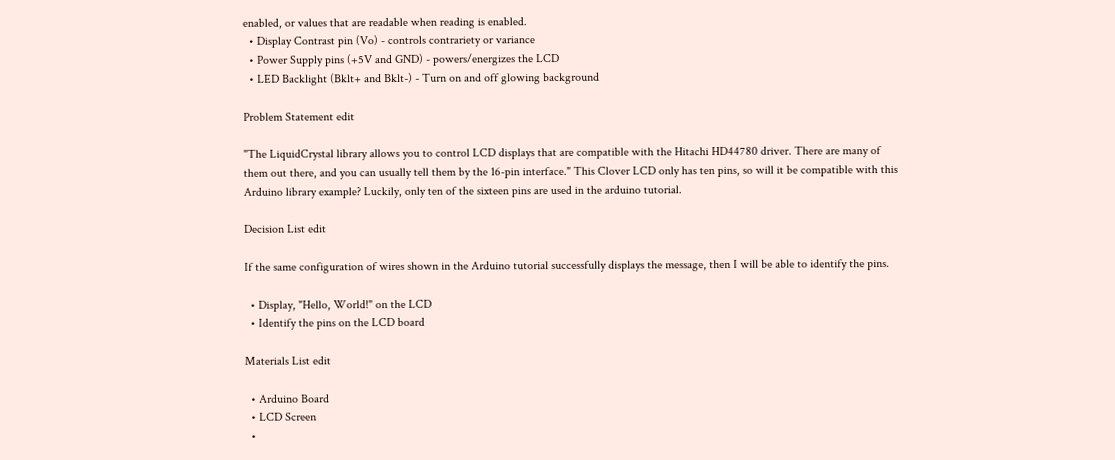enabled, or values that are readable when reading is enabled.
  • Display Contrast pin (Vo) - controls contrariety or variance
  • Power Supply pins (+5V and GND) - powers/energizes the LCD
  • LED Backlight (Bklt+ and Bklt-) - Turn on and off glowing background

Problem Statement edit

"The LiquidCrystal library allows you to control LCD displays that are compatible with the Hitachi HD44780 driver. There are many of them out there, and you can usually tell them by the 16-pin interface." This Clover LCD only has ten pins, so will it be compatible with this Arduino library example? Luckily, only ten of the sixteen pins are used in the arduino tutorial.

Decision List edit

If the same configuration of wires shown in the Arduino tutorial successfully displays the message, then I will be able to identify the pins.

  • Display, "Hello, World!" on the LCD
  • Identify the pins on the LCD board

Materials List edit

  • Arduino Board
  • LCD Screen
  •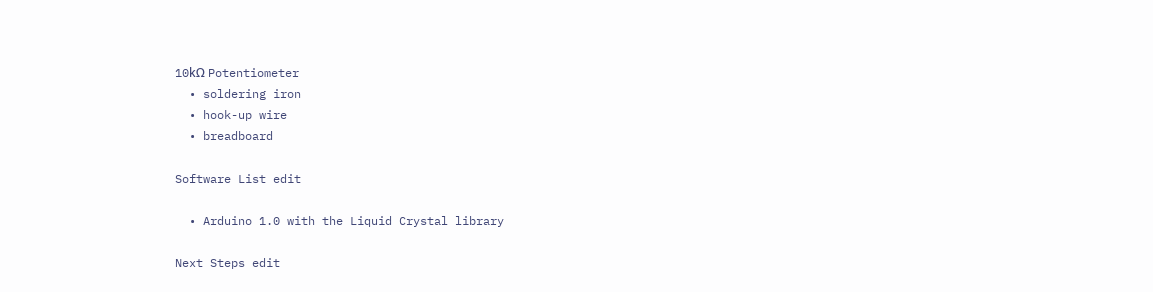10kΩ Potentiometer
  • soldering iron
  • hook-up wire
  • breadboard

Software List edit

  • Arduino 1.0 with the Liquid Crystal library

Next Steps edit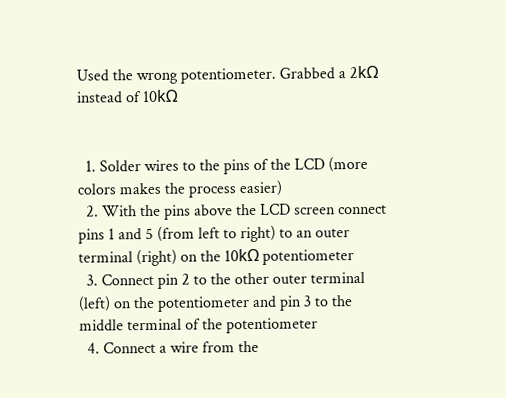Used the wrong potentiometer. Grabbed a 2kΩ instead of 10kΩ


  1. Solder wires to the pins of the LCD (more colors makes the process easier)
  2. With the pins above the LCD screen connect pins 1 and 5 (from left to right) to an outer terminal (right) on the 10kΩ potentiometer
  3. Connect pin 2 to the other outer terminal (left) on the potentiometer and pin 3 to the middle terminal of the potentiometer
  4. Connect a wire from the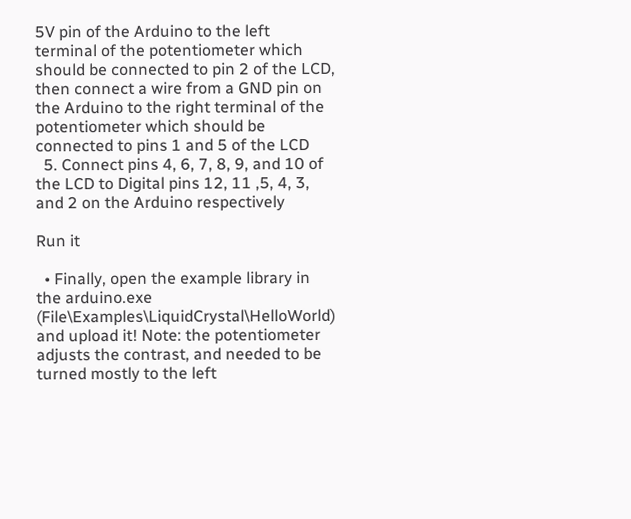5V pin of the Arduino to the left terminal of the potentiometer which should be connected to pin 2 of the LCD, then connect a wire from a GND pin on the Arduino to the right terminal of the potentiometer which should be connected to pins 1 and 5 of the LCD
  5. Connect pins 4, 6, 7, 8, 9, and 10 of the LCD to Digital pins 12, 11 ,5, 4, 3, and 2 on the Arduino respectively

Run it

  • Finally, open the example library in the arduino.exe (File\Examples\LiquidCrystal\HelloWorld) and upload it! Note: the potentiometer adjusts the contrast, and needed to be turned mostly to the left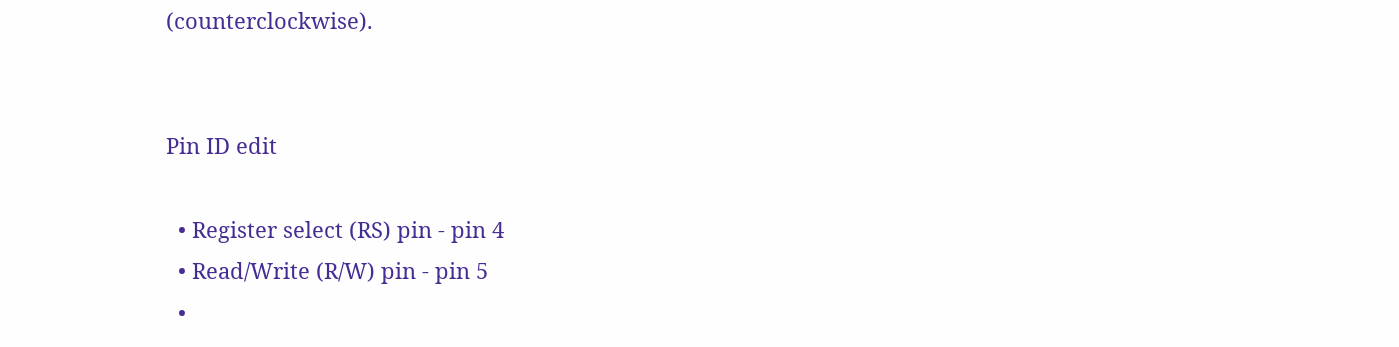(counterclockwise).


Pin ID edit

  • Register select (RS) pin - pin 4
  • Read/Write (R/W) pin - pin 5
  •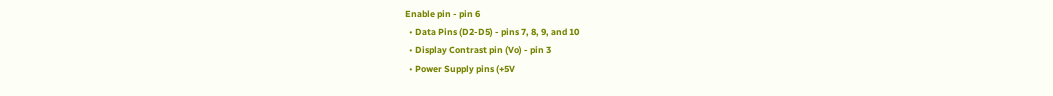Enable pin - pin 6
  • Data Pins (D2-D5) - pins 7, 8, 9, and 10
  • Display Contrast pin (Vo) - pin 3
  • Power Supply pins (+5V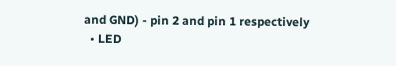and GND) - pin 2 and pin 1 respectively
  • LED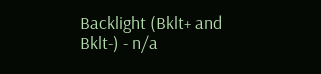Backlight (Bklt+ and Bklt-) - n/a